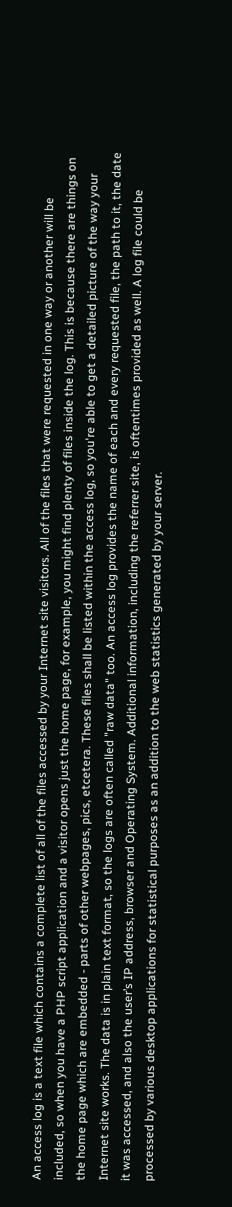An access log is a text file which contains a complete list of all of the files accessed by your Internet site visitors. All of the files that were requested in one way or another will be included, so when you have a PHP script application and a visitor opens just the home page, for example, you might find plenty of files inside the log. This is because there are things on the home page which are embedded - parts of other webpages, pics, etcetera. These files shall be listed within the access log, so you're able to get a detailed picture of the way your Internet site works. The data is in plain text format, so the logs are often called "raw data" too. An access log provides the name of each and every requested file, the path to it, the date it was accessed, and also the user’s IP address, browser and Operating System. Additional information, including the referrer site, is oftentimes provided as well. A log file could be processed by various desktop applications for statistical purposes as an addition to the web statistics generated by your server.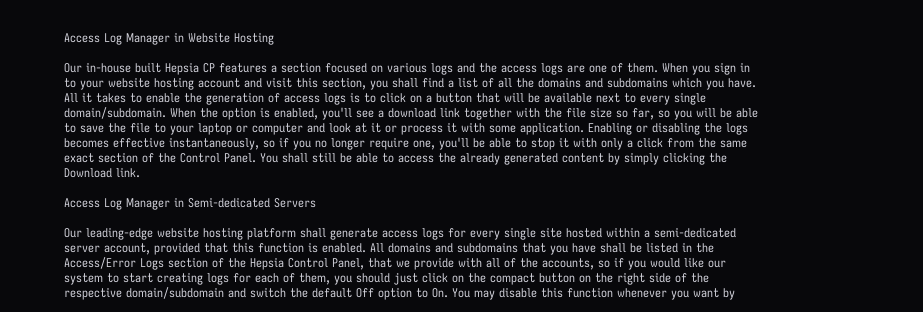Access Log Manager in Website Hosting

Our in-house built Hepsia CP features a section focused on various logs and the access logs are one of them. When you sign in to your website hosting account and visit this section, you shall find a list of all the domains and subdomains which you have. All it takes to enable the generation of access logs is to click on a button that will be available next to every single domain/subdomain. When the option is enabled, you'll see a download link together with the file size so far, so you will be able to save the file to your laptop or computer and look at it or process it with some application. Enabling or disabling the logs becomes effective instantaneously, so if you no longer require one, you'll be able to stop it with only a click from the same exact section of the Control Panel. You shall still be able to access the already generated content by simply clicking the Download link.

Access Log Manager in Semi-dedicated Servers

Our leading-edge website hosting platform shall generate access logs for every single site hosted within a semi-dedicated server account, provided that this function is enabled. All domains and subdomains that you have shall be listed in the Access/Error Logs section of the Hepsia Control Panel, that we provide with all of the accounts, so if you would like our system to start creating logs for each of them, you should just click on the compact button on the right side of the respective domain/subdomain and switch the default Off option to On. You may disable this function whenever you want by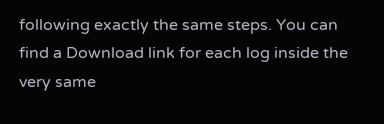following exactly the same steps. You can find a Download link for each log inside the very same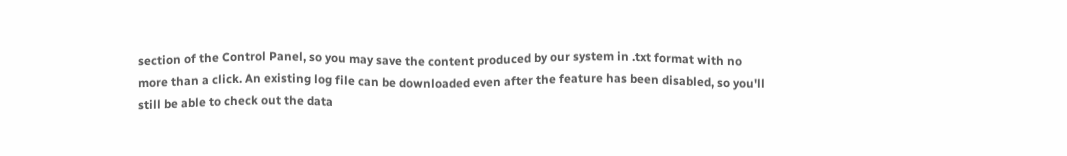section of the Control Panel, so you may save the content produced by our system in .txt format with no more than a click. An existing log file can be downloaded even after the feature has been disabled, so you'll still be able to check out the data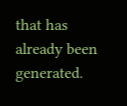that has already been generated.